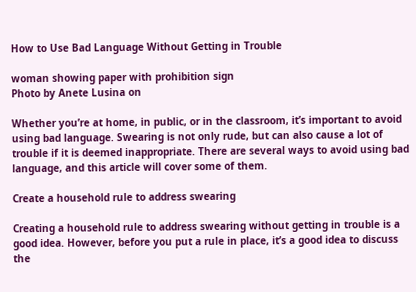How to Use Bad Language Without Getting in Trouble

woman showing paper with prohibition sign
Photo by Anete Lusina on

Whether you’re at home, in public, or in the classroom, it’s important to avoid using bad language. Swearing is not only rude, but can also cause a lot of trouble if it is deemed inappropriate. There are several ways to avoid using bad language, and this article will cover some of them.

Create a household rule to address swearing

Creating a household rule to address swearing without getting in trouble is a good idea. However, before you put a rule in place, it’s a good idea to discuss the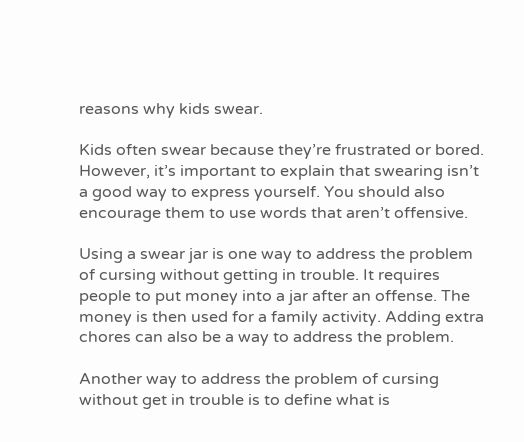reasons why kids swear.

Kids often swear because they’re frustrated or bored. However, it’s important to explain that swearing isn’t a good way to express yourself. You should also encourage them to use words that aren’t offensive.

Using a swear jar is one way to address the problem of cursing without getting in trouble. It requires people to put money into a jar after an offense. The money is then used for a family activity. Adding extra chores can also be a way to address the problem.

Another way to address the problem of cursing without get in trouble is to define what is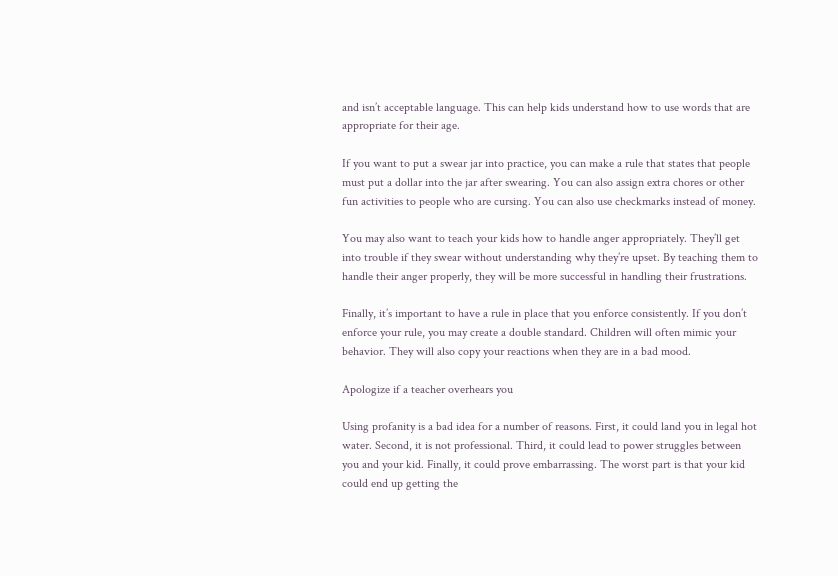and isn’t acceptable language. This can help kids understand how to use words that are appropriate for their age.

If you want to put a swear jar into practice, you can make a rule that states that people must put a dollar into the jar after swearing. You can also assign extra chores or other fun activities to people who are cursing. You can also use checkmarks instead of money.

You may also want to teach your kids how to handle anger appropriately. They’ll get into trouble if they swear without understanding why they’re upset. By teaching them to handle their anger properly, they will be more successful in handling their frustrations.

Finally, it’s important to have a rule in place that you enforce consistently. If you don’t enforce your rule, you may create a double standard. Children will often mimic your behavior. They will also copy your reactions when they are in a bad mood.

Apologize if a teacher overhears you

Using profanity is a bad idea for a number of reasons. First, it could land you in legal hot water. Second, it is not professional. Third, it could lead to power struggles between you and your kid. Finally, it could prove embarrassing. The worst part is that your kid could end up getting the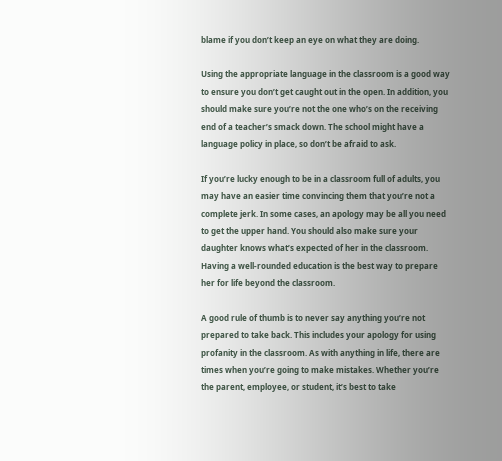blame if you don’t keep an eye on what they are doing.

Using the appropriate language in the classroom is a good way to ensure you don’t get caught out in the open. In addition, you should make sure you’re not the one who’s on the receiving end of a teacher’s smack down. The school might have a language policy in place, so don’t be afraid to ask.

If you’re lucky enough to be in a classroom full of adults, you may have an easier time convincing them that you’re not a complete jerk. In some cases, an apology may be all you need to get the upper hand. You should also make sure your daughter knows what’s expected of her in the classroom. Having a well-rounded education is the best way to prepare her for life beyond the classroom.

A good rule of thumb is to never say anything you’re not prepared to take back. This includes your apology for using profanity in the classroom. As with anything in life, there are times when you’re going to make mistakes. Whether you’re the parent, employee, or student, it’s best to take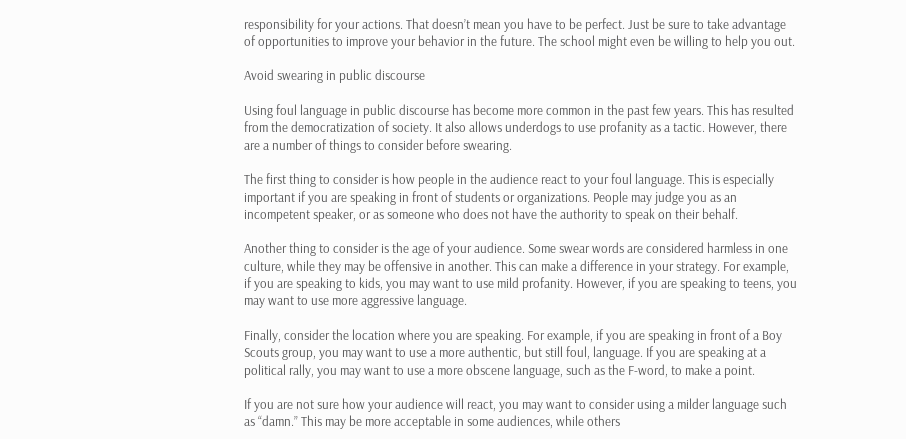responsibility for your actions. That doesn’t mean you have to be perfect. Just be sure to take advantage of opportunities to improve your behavior in the future. The school might even be willing to help you out.

Avoid swearing in public discourse

Using foul language in public discourse has become more common in the past few years. This has resulted from the democratization of society. It also allows underdogs to use profanity as a tactic. However, there are a number of things to consider before swearing.

The first thing to consider is how people in the audience react to your foul language. This is especially important if you are speaking in front of students or organizations. People may judge you as an incompetent speaker, or as someone who does not have the authority to speak on their behalf.

Another thing to consider is the age of your audience. Some swear words are considered harmless in one culture, while they may be offensive in another. This can make a difference in your strategy. For example, if you are speaking to kids, you may want to use mild profanity. However, if you are speaking to teens, you may want to use more aggressive language.

Finally, consider the location where you are speaking. For example, if you are speaking in front of a Boy Scouts group, you may want to use a more authentic, but still foul, language. If you are speaking at a political rally, you may want to use a more obscene language, such as the F-word, to make a point.

If you are not sure how your audience will react, you may want to consider using a milder language such as “damn.” This may be more acceptable in some audiences, while others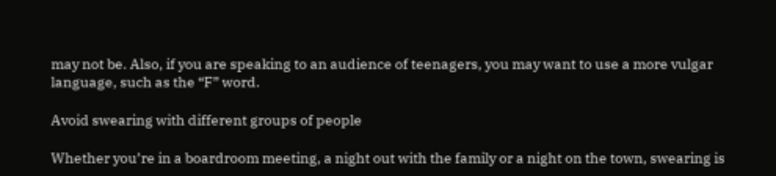may not be. Also, if you are speaking to an audience of teenagers, you may want to use a more vulgar language, such as the “F” word.

Avoid swearing with different groups of people

Whether you’re in a boardroom meeting, a night out with the family or a night on the town, swearing is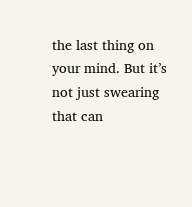the last thing on your mind. But it’s not just swearing that can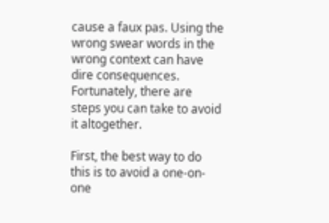cause a faux pas. Using the wrong swear words in the wrong context can have dire consequences. Fortunately, there are steps you can take to avoid it altogether.

First, the best way to do this is to avoid a one-on-one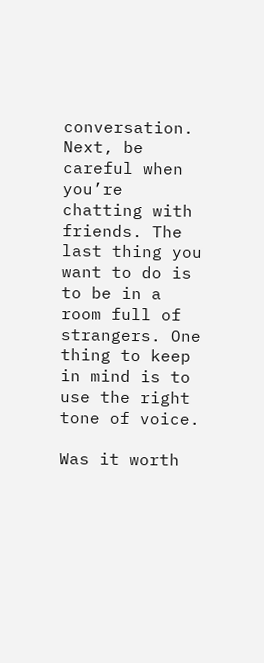conversation. Next, be careful when you’re chatting with friends. The last thing you want to do is to be in a room full of strangers. One thing to keep in mind is to use the right tone of voice.

Was it worth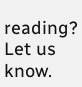reading? Let us know.